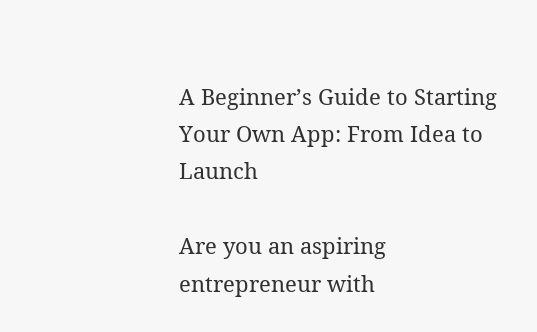A Beginner’s Guide to Starting Your Own App: From Idea to Launch

Are you an aspiring entrepreneur with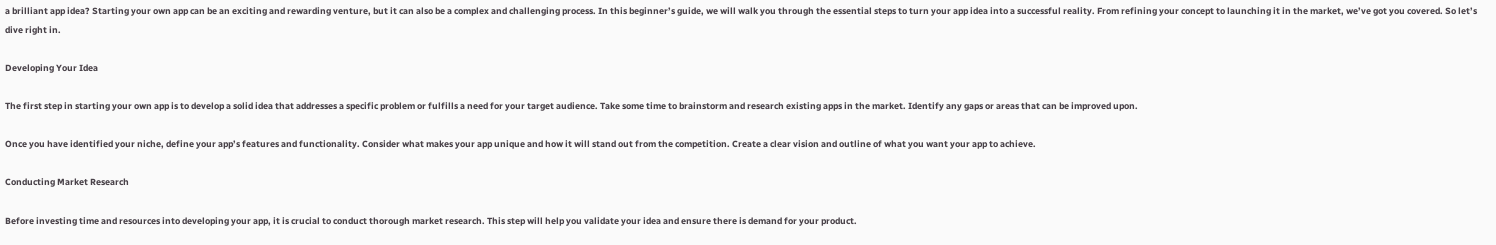a brilliant app idea? Starting your own app can be an exciting and rewarding venture, but it can also be a complex and challenging process. In this beginner’s guide, we will walk you through the essential steps to turn your app idea into a successful reality. From refining your concept to launching it in the market, we’ve got you covered. So let’s dive right in.

Developing Your Idea

The first step in starting your own app is to develop a solid idea that addresses a specific problem or fulfills a need for your target audience. Take some time to brainstorm and research existing apps in the market. Identify any gaps or areas that can be improved upon.

Once you have identified your niche, define your app’s features and functionality. Consider what makes your app unique and how it will stand out from the competition. Create a clear vision and outline of what you want your app to achieve.

Conducting Market Research

Before investing time and resources into developing your app, it is crucial to conduct thorough market research. This step will help you validate your idea and ensure there is demand for your product.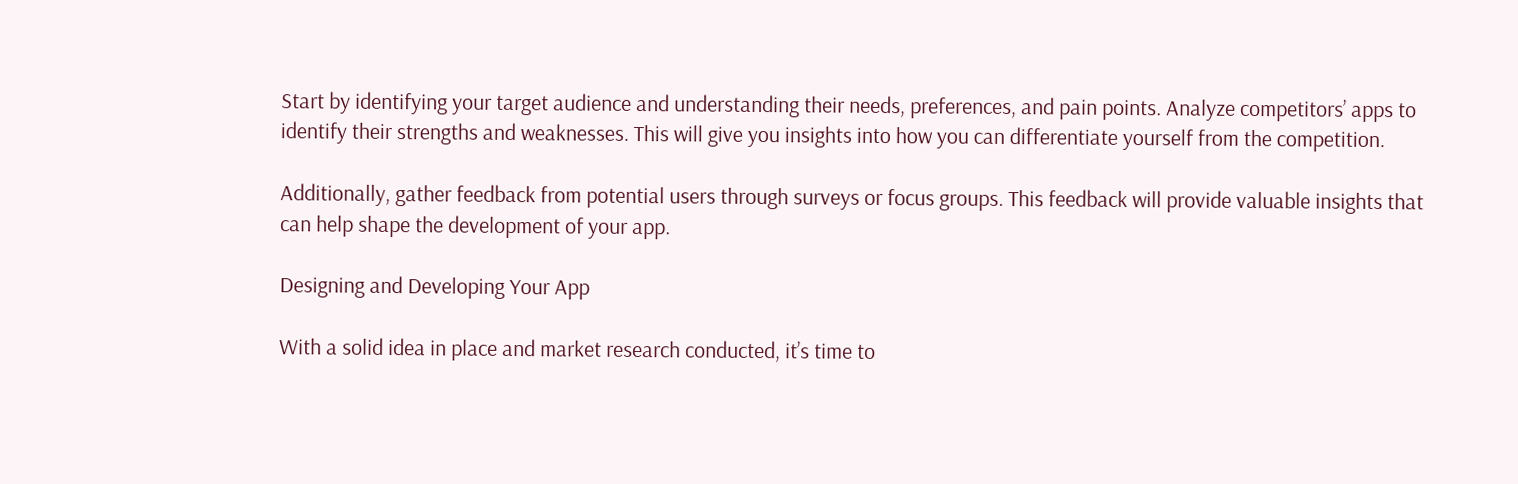Start by identifying your target audience and understanding their needs, preferences, and pain points. Analyze competitors’ apps to identify their strengths and weaknesses. This will give you insights into how you can differentiate yourself from the competition.

Additionally, gather feedback from potential users through surveys or focus groups. This feedback will provide valuable insights that can help shape the development of your app.

Designing and Developing Your App

With a solid idea in place and market research conducted, it’s time to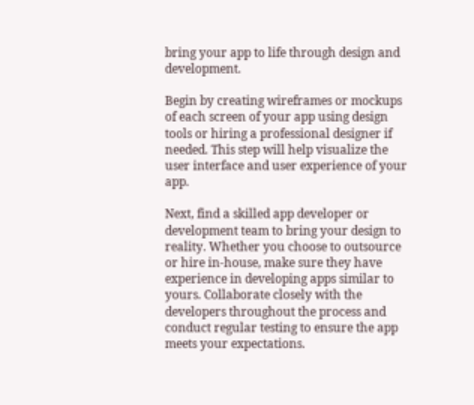bring your app to life through design and development.

Begin by creating wireframes or mockups of each screen of your app using design tools or hiring a professional designer if needed. This step will help visualize the user interface and user experience of your app.

Next, find a skilled app developer or development team to bring your design to reality. Whether you choose to outsource or hire in-house, make sure they have experience in developing apps similar to yours. Collaborate closely with the developers throughout the process and conduct regular testing to ensure the app meets your expectations.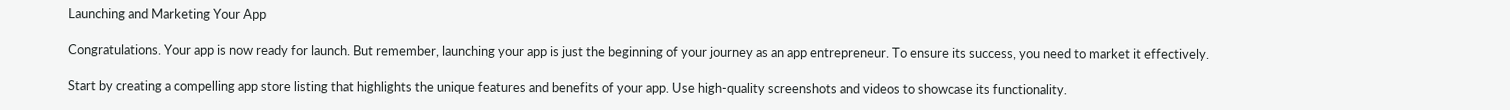Launching and Marketing Your App

Congratulations. Your app is now ready for launch. But remember, launching your app is just the beginning of your journey as an app entrepreneur. To ensure its success, you need to market it effectively.

Start by creating a compelling app store listing that highlights the unique features and benefits of your app. Use high-quality screenshots and videos to showcase its functionality.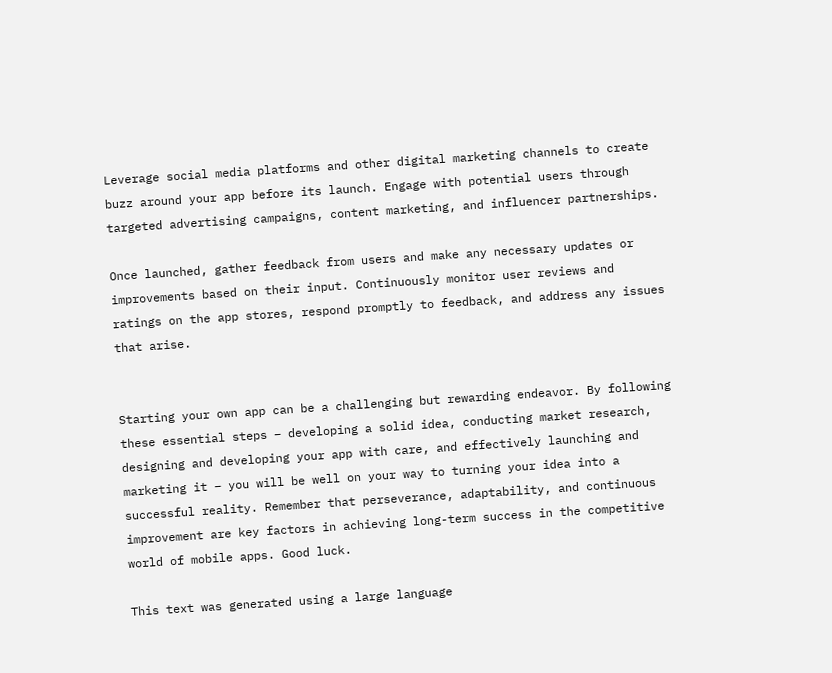Leverage social media platforms and other digital marketing channels to create buzz around your app before its launch. Engage with potential users through targeted advertising campaigns, content marketing, and influencer partnerships.

Once launched, gather feedback from users and make any necessary updates or improvements based on their input. Continuously monitor user reviews and ratings on the app stores, respond promptly to feedback, and address any issues that arise.


Starting your own app can be a challenging but rewarding endeavor. By following these essential steps – developing a solid idea, conducting market research, designing and developing your app with care, and effectively launching and marketing it – you will be well on your way to turning your idea into a successful reality. Remember that perseverance, adaptability, and continuous improvement are key factors in achieving long-term success in the competitive world of mobile apps. Good luck.

This text was generated using a large language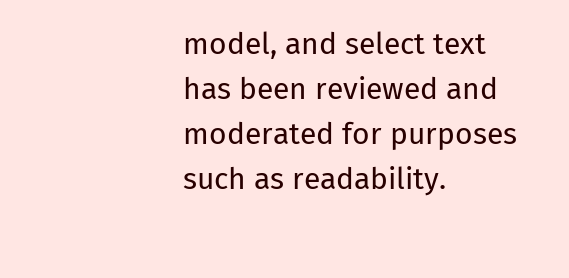model, and select text has been reviewed and moderated for purposes such as readability.